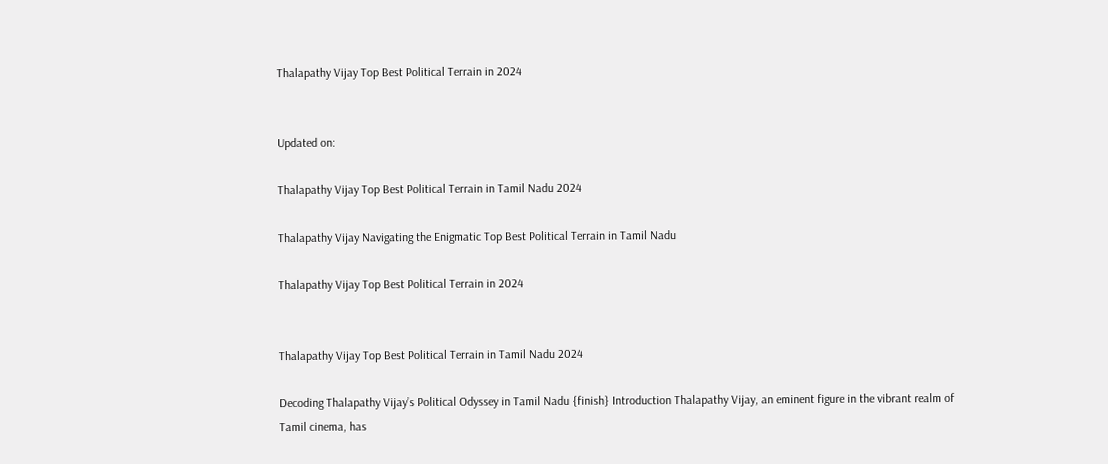Thalapathy Vijay Top Best Political Terrain in 2024


Updated on:

Thalapathy Vijay Top Best Political Terrain in Tamil Nadu 2024

Thalapathy Vijay Navigating the Enigmatic Top Best Political Terrain in Tamil Nadu

Thalapathy Vijay Top Best Political Terrain in 2024


Thalapathy Vijay Top Best Political Terrain in Tamil Nadu 2024

Decoding Thalapathy Vijay’s Political Odyssey in Tamil Nadu {finish} Introduction Thalapathy Vijay, an eminent figure in the vibrant realm of Tamil cinema, has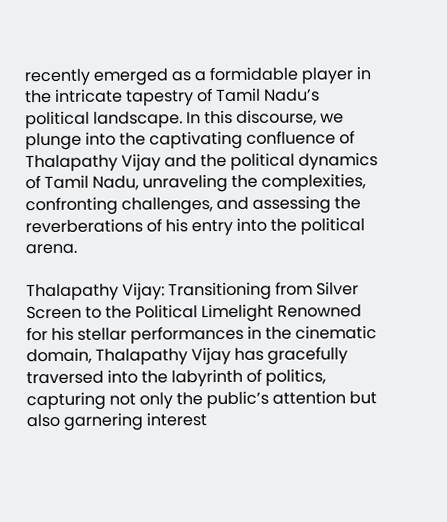recently emerged as a formidable player in the intricate tapestry of Tamil Nadu’s political landscape. In this discourse, we plunge into the captivating confluence of Thalapathy Vijay and the political dynamics of Tamil Nadu, unraveling the complexities, confronting challenges, and assessing the reverberations of his entry into the political arena.

Thalapathy Vijay: Transitioning from Silver Screen to the Political Limelight Renowned for his stellar performances in the cinematic domain, Thalapathy Vijay has gracefully traversed into the labyrinth of politics, capturing not only the public’s attention but also garnering interest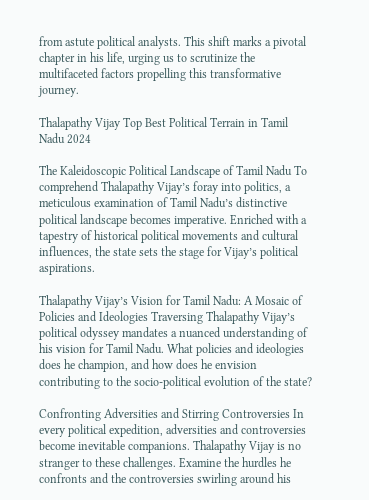from astute political analysts. This shift marks a pivotal chapter in his life, urging us to scrutinize the multifaceted factors propelling this transformative journey.

Thalapathy Vijay Top Best Political Terrain in Tamil Nadu 2024

The Kaleidoscopic Political Landscape of Tamil Nadu To comprehend Thalapathy Vijay’s foray into politics, a meticulous examination of Tamil Nadu’s distinctive political landscape becomes imperative. Enriched with a tapestry of historical political movements and cultural influences, the state sets the stage for Vijay’s political aspirations.

Thalapathy Vijay’s Vision for Tamil Nadu: A Mosaic of Policies and Ideologies Traversing Thalapathy Vijay’s political odyssey mandates a nuanced understanding of his vision for Tamil Nadu. What policies and ideologies does he champion, and how does he envision contributing to the socio-political evolution of the state?

Confronting Adversities and Stirring Controversies In every political expedition, adversities and controversies become inevitable companions. Thalapathy Vijay is no stranger to these challenges. Examine the hurdles he confronts and the controversies swirling around his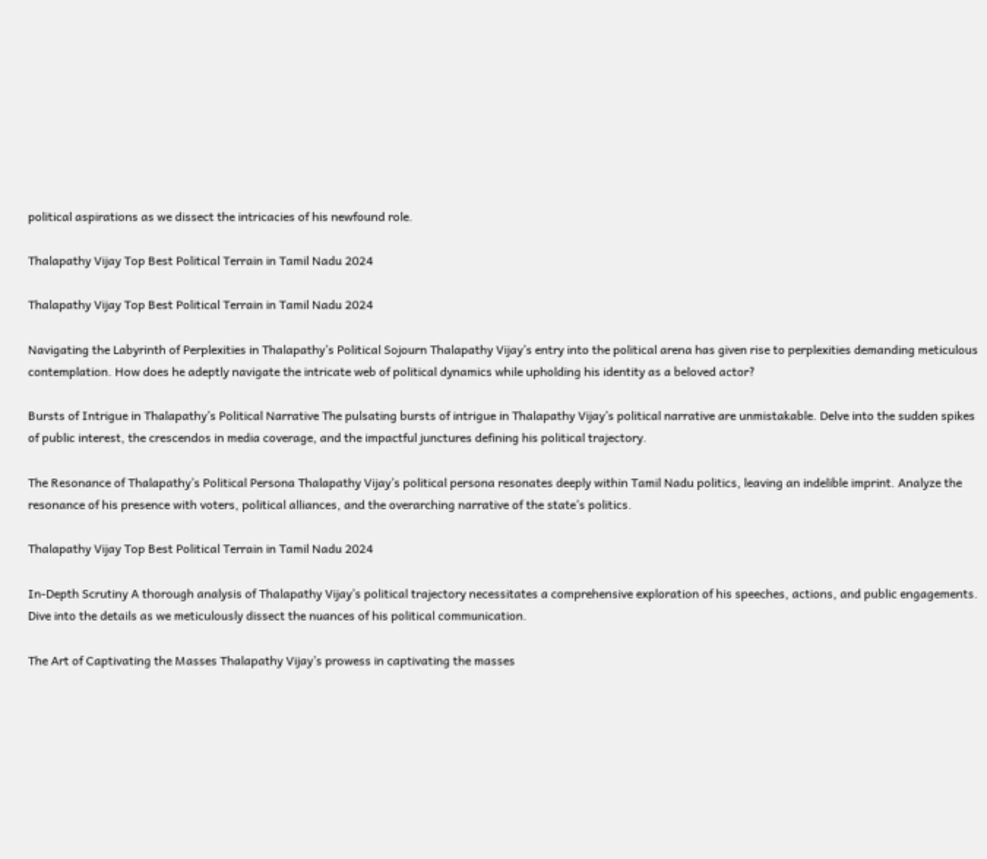political aspirations as we dissect the intricacies of his newfound role.

Thalapathy Vijay Top Best Political Terrain in Tamil Nadu 2024

Thalapathy Vijay Top Best Political Terrain in Tamil Nadu 2024

Navigating the Labyrinth of Perplexities in Thalapathy’s Political Sojourn Thalapathy Vijay’s entry into the political arena has given rise to perplexities demanding meticulous contemplation. How does he adeptly navigate the intricate web of political dynamics while upholding his identity as a beloved actor?

Bursts of Intrigue in Thalapathy’s Political Narrative The pulsating bursts of intrigue in Thalapathy Vijay’s political narrative are unmistakable. Delve into the sudden spikes of public interest, the crescendos in media coverage, and the impactful junctures defining his political trajectory.

The Resonance of Thalapathy’s Political Persona Thalapathy Vijay’s political persona resonates deeply within Tamil Nadu politics, leaving an indelible imprint. Analyze the resonance of his presence with voters, political alliances, and the overarching narrative of the state’s politics.

Thalapathy Vijay Top Best Political Terrain in Tamil Nadu 2024

In-Depth Scrutiny A thorough analysis of Thalapathy Vijay’s political trajectory necessitates a comprehensive exploration of his speeches, actions, and public engagements. Dive into the details as we meticulously dissect the nuances of his political communication.

The Art of Captivating the Masses Thalapathy Vijay’s prowess in captivating the masses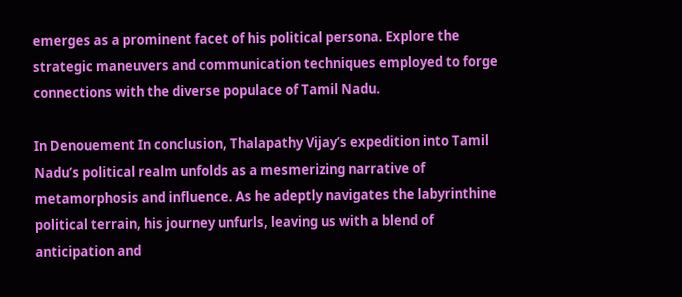emerges as a prominent facet of his political persona. Explore the strategic maneuvers and communication techniques employed to forge connections with the diverse populace of Tamil Nadu.

In Denouement In conclusion, Thalapathy Vijay’s expedition into Tamil Nadu’s political realm unfolds as a mesmerizing narrative of metamorphosis and influence. As he adeptly navigates the labyrinthine political terrain, his journey unfurls, leaving us with a blend of anticipation and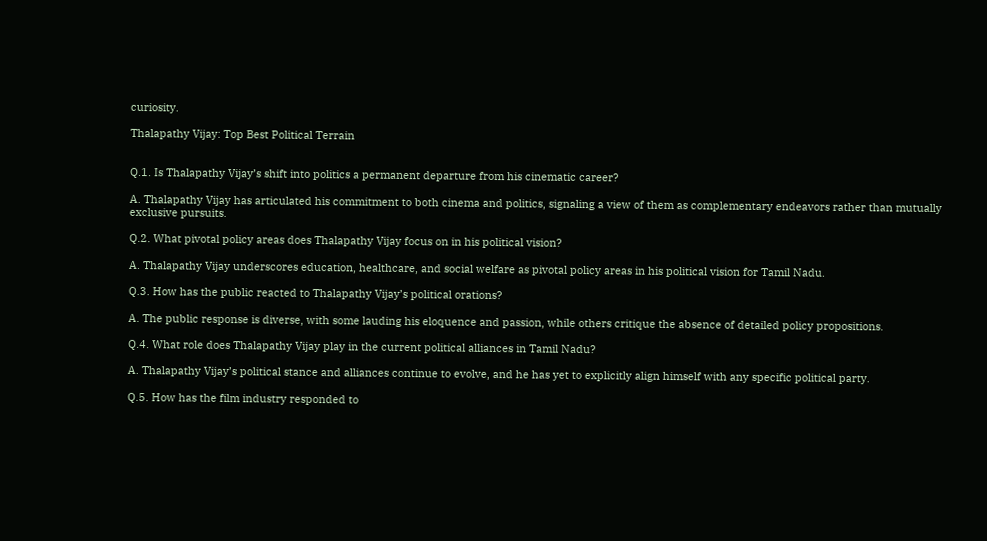curiosity.

Thalapathy Vijay: Top Best Political Terrain


Q.1. Is Thalapathy Vijay’s shift into politics a permanent departure from his cinematic career?

A. Thalapathy Vijay has articulated his commitment to both cinema and politics, signaling a view of them as complementary endeavors rather than mutually exclusive pursuits.

Q.2. What pivotal policy areas does Thalapathy Vijay focus on in his political vision?

A. Thalapathy Vijay underscores education, healthcare, and social welfare as pivotal policy areas in his political vision for Tamil Nadu.

Q.3. How has the public reacted to Thalapathy Vijay’s political orations?

A. The public response is diverse, with some lauding his eloquence and passion, while others critique the absence of detailed policy propositions.

Q.4. What role does Thalapathy Vijay play in the current political alliances in Tamil Nadu?

A. Thalapathy Vijay’s political stance and alliances continue to evolve, and he has yet to explicitly align himself with any specific political party.

Q.5. How has the film industry responded to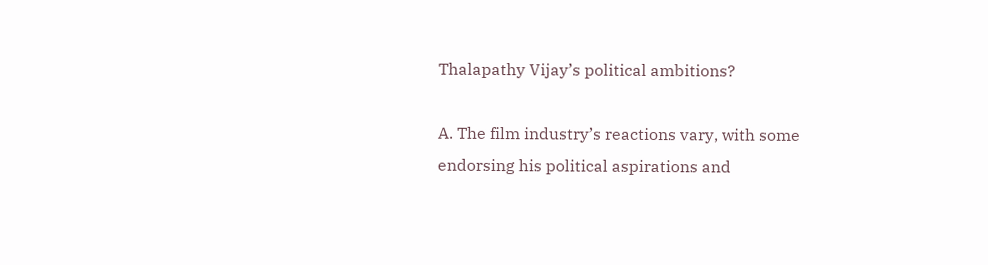Thalapathy Vijay’s political ambitions?

A. The film industry’s reactions vary, with some endorsing his political aspirations and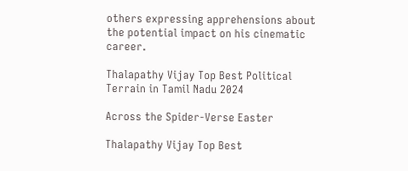others expressing apprehensions about the potential impact on his cinematic career.

Thalapathy Vijay Top Best Political Terrain in Tamil Nadu 2024

Across the Spider-Verse Easter

Thalapathy Vijay Top Best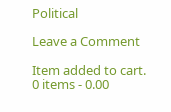Political

Leave a Comment

Item added to cart.
0 items - 0.00